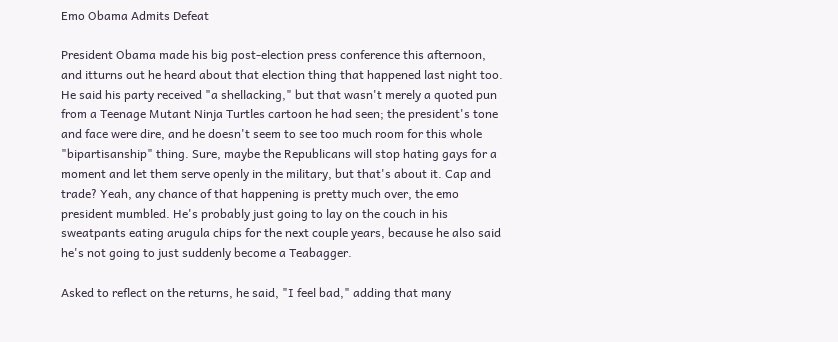Emo Obama Admits Defeat

President Obama made his big post-election press conference this afternoon, and itturns out he heard about that election thing that happened last night too. He said his party received "a shellacking," but that wasn't merely a quoted pun from a Teenage Mutant Ninja Turtles cartoon he had seen; the president's tone and face were dire, and he doesn't seem to see too much room for this whole "bipartisanship" thing. Sure, maybe the Republicans will stop hating gays for a moment and let them serve openly in the military, but that's about it. Cap and trade? Yeah, any chance of that happening is pretty much over, the emo president mumbled. He's probably just going to lay on the couch in his sweatpants eating arugula chips for the next couple years, because he also said he's not going to just suddenly become a Teabagger.

Asked to reflect on the returns, he said, "I feel bad," adding that many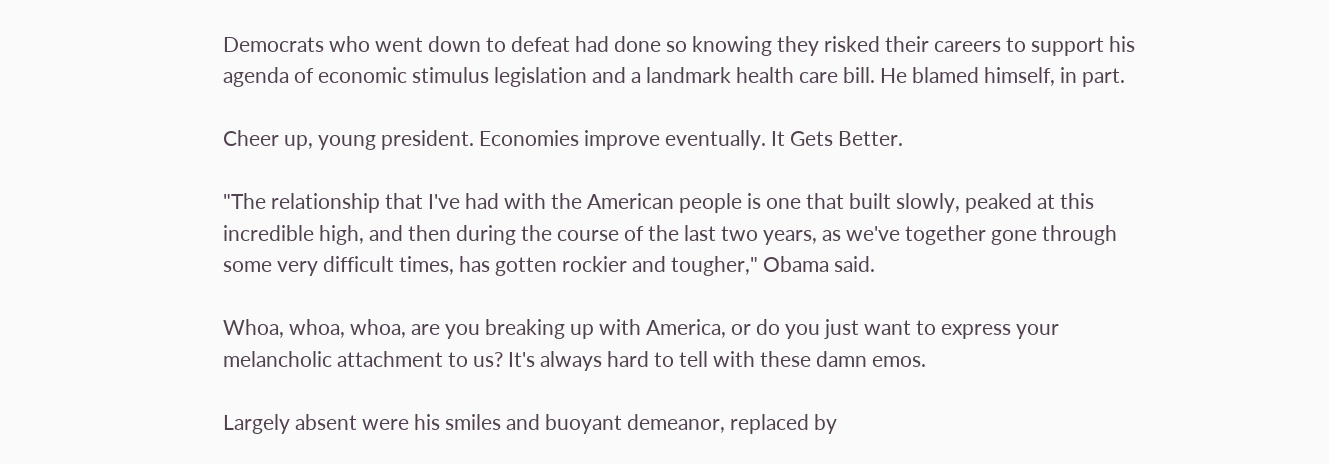Democrats who went down to defeat had done so knowing they risked their careers to support his agenda of economic stimulus legislation and a landmark health care bill. He blamed himself, in part.

Cheer up, young president. Economies improve eventually. It Gets Better.

"The relationship that I've had with the American people is one that built slowly, peaked at this incredible high, and then during the course of the last two years, as we've together gone through some very difficult times, has gotten rockier and tougher," Obama said.

Whoa, whoa, whoa, are you breaking up with America, or do you just want to express your melancholic attachment to us? It's always hard to tell with these damn emos.

Largely absent were his smiles and buoyant demeanor, replaced by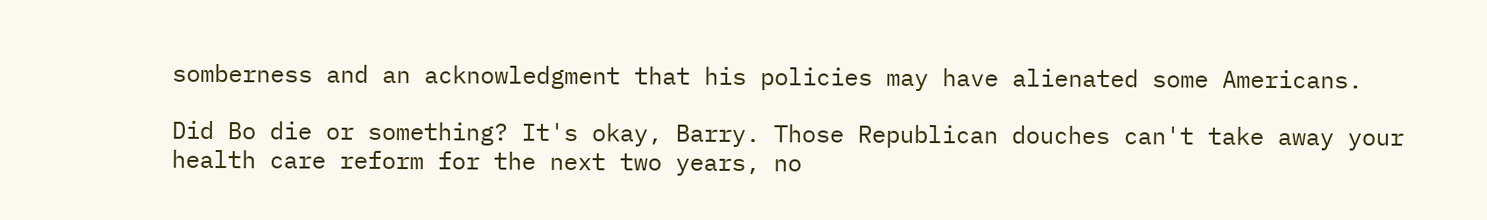somberness and an acknowledgment that his policies may have alienated some Americans.

Did Bo die or something? It's okay, Barry. Those Republican douches can't take away your health care reform for the next two years, no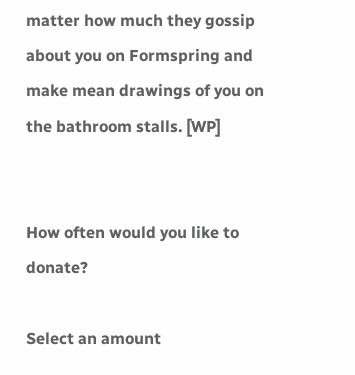matter how much they gossip about you on Formspring and make mean drawings of you on the bathroom stalls. [WP]


How often would you like to donate?

Select an amount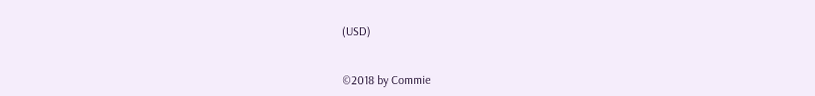(USD)


©2018 by Commie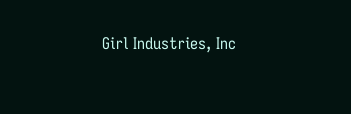Girl Industries, Inc